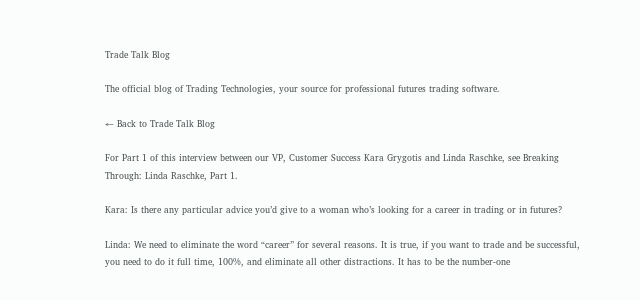Trade Talk Blog

The official blog of Trading Technologies, your source for professional futures trading software.

← Back to Trade Talk Blog

For Part 1 of this interview between our VP, Customer Success Kara Grygotis and Linda Raschke, see Breaking Through: Linda Raschke, Part 1.

Kara: Is there any particular advice you’d give to a woman who’s looking for a career in trading or in futures?

Linda: We need to eliminate the word “career” for several reasons. It is true, if you want to trade and be successful, you need to do it full time, 100%, and eliminate all other distractions. It has to be the number-one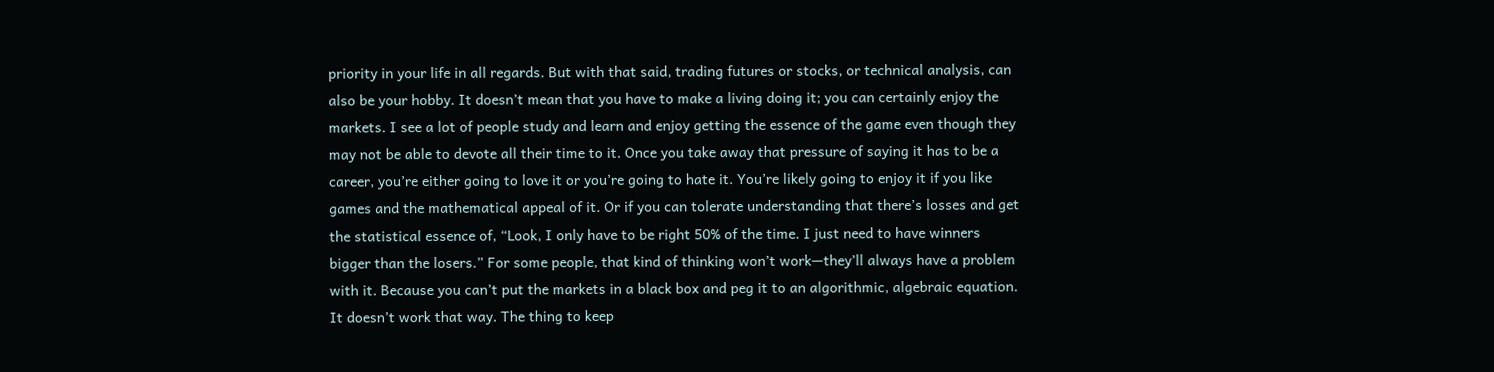priority in your life in all regards. But with that said, trading futures or stocks, or technical analysis, can also be your hobby. It doesn’t mean that you have to make a living doing it; you can certainly enjoy the markets. I see a lot of people study and learn and enjoy getting the essence of the game even though they may not be able to devote all their time to it. Once you take away that pressure of saying it has to be a career, you’re either going to love it or you’re going to hate it. You’re likely going to enjoy it if you like games and the mathematical appeal of it. Or if you can tolerate understanding that there’s losses and get the statistical essence of, “Look, I only have to be right 50% of the time. I just need to have winners bigger than the losers.” For some people, that kind of thinking won’t work—they’ll always have a problem with it. Because you can’t put the markets in a black box and peg it to an algorithmic, algebraic equation. It doesn’t work that way. The thing to keep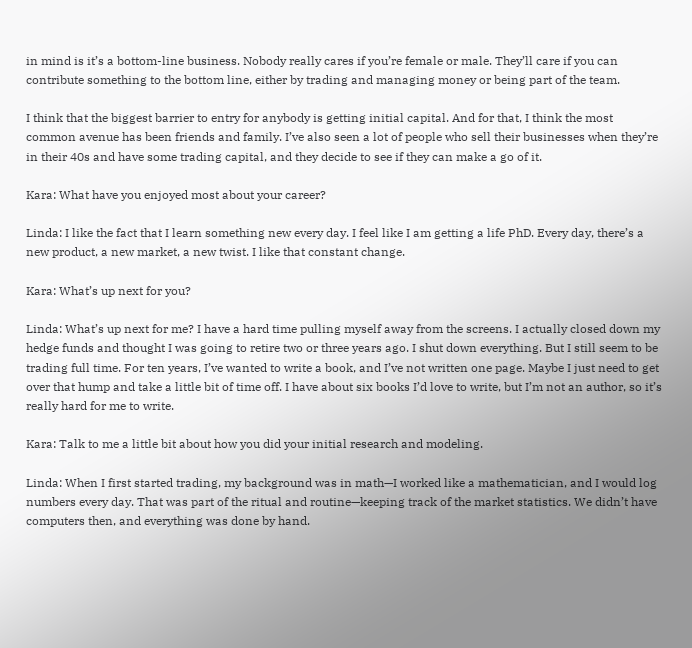in mind is it’s a bottom-line business. Nobody really cares if you’re female or male. They’ll care if you can contribute something to the bottom line, either by trading and managing money or being part of the team.

I think that the biggest barrier to entry for anybody is getting initial capital. And for that, I think the most common avenue has been friends and family. I’ve also seen a lot of people who sell their businesses when they’re in their 40s and have some trading capital, and they decide to see if they can make a go of it.

Kara: What have you enjoyed most about your career?

Linda: I like the fact that I learn something new every day. I feel like I am getting a life PhD. Every day, there’s a new product, a new market, a new twist. I like that constant change.

Kara: What’s up next for you?

Linda: What’s up next for me? I have a hard time pulling myself away from the screens. I actually closed down my hedge funds and thought I was going to retire two or three years ago. I shut down everything. But I still seem to be trading full time. For ten years, I’ve wanted to write a book, and I’ve not written one page. Maybe I just need to get over that hump and take a little bit of time off. I have about six books I’d love to write, but I’m not an author, so it’s really hard for me to write.

Kara: Talk to me a little bit about how you did your initial research and modeling.

Linda: When I first started trading, my background was in math—I worked like a mathematician, and I would log numbers every day. That was part of the ritual and routine—keeping track of the market statistics. We didn’t have computers then, and everything was done by hand.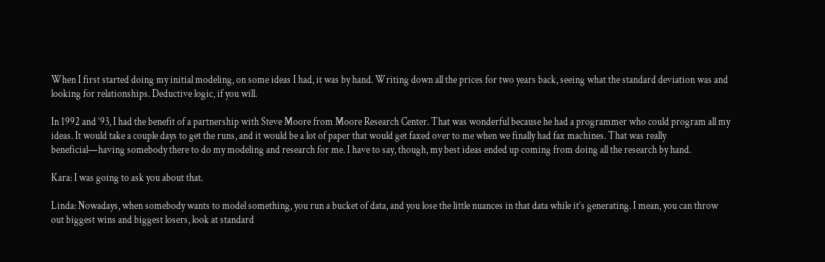When I first started doing my initial modeling, on some ideas I had, it was by hand. Writing down all the prices for two years back, seeing what the standard deviation was and looking for relationships. Deductive logic, if you will.

In 1992 and ’93, I had the benefit of a partnership with Steve Moore from Moore Research Center. That was wonderful because he had a programmer who could program all my ideas. It would take a couple days to get the runs, and it would be a lot of paper that would get faxed over to me when we finally had fax machines. That was really beneficial—having somebody there to do my modeling and research for me. I have to say, though, my best ideas ended up coming from doing all the research by hand.

Kara: I was going to ask you about that.

Linda: Nowadays, when somebody wants to model something, you run a bucket of data, and you lose the little nuances in that data while it’s generating. I mean, you can throw out biggest wins and biggest losers, look at standard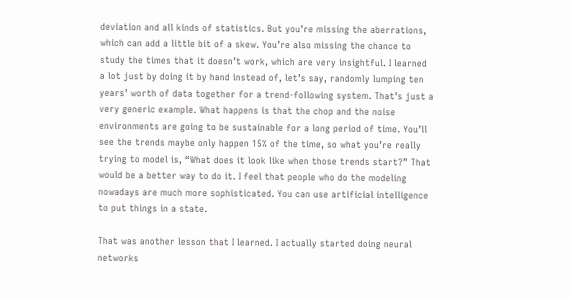deviation and all kinds of statistics. But you’re missing the aberrations, which can add a little bit of a skew. You’re also missing the chance to study the times that it doesn’t work, which are very insightful. I learned a lot just by doing it by hand instead of, let’s say, randomly lumping ten years’ worth of data together for a trend-following system. That’s just a very generic example. What happens is that the chop and the noise environments are going to be sustainable for a long period of time. You’ll see the trends maybe only happen 15% of the time, so what you’re really trying to model is, “What does it look like when those trends start?” That would be a better way to do it. I feel that people who do the modeling nowadays are much more sophisticated. You can use artificial intelligence to put things in a state.

That was another lesson that I learned. I actually started doing neural networks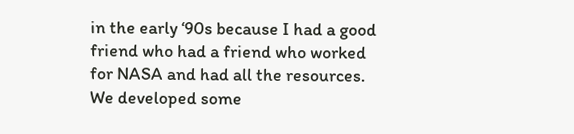in the early ‘90s because I had a good friend who had a friend who worked for NASA and had all the resources. We developed some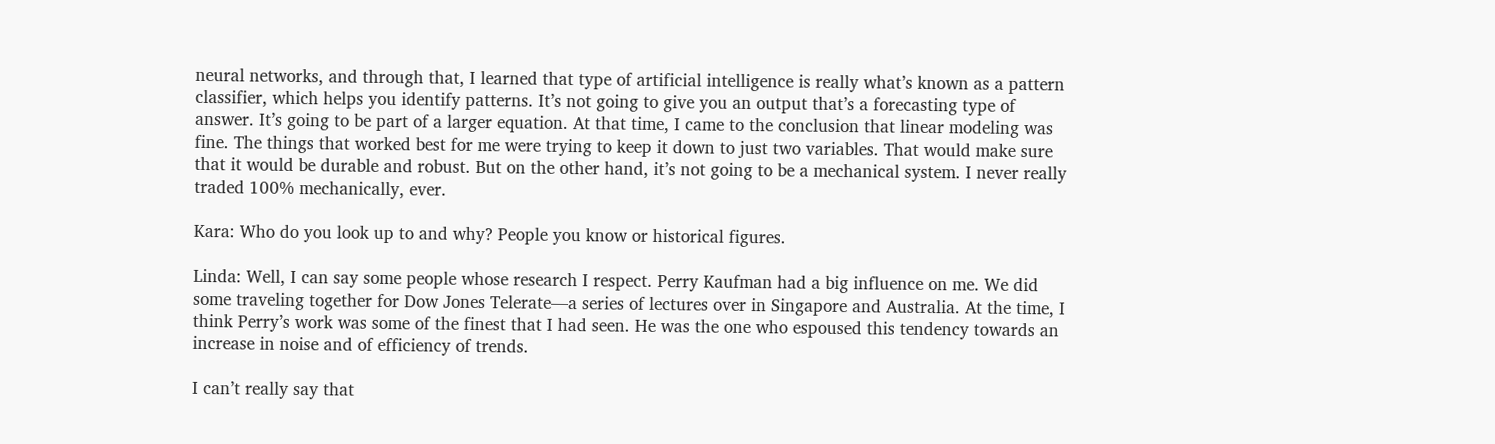neural networks, and through that, I learned that type of artificial intelligence is really what’s known as a pattern classifier, which helps you identify patterns. It’s not going to give you an output that’s a forecasting type of answer. It’s going to be part of a larger equation. At that time, I came to the conclusion that linear modeling was fine. The things that worked best for me were trying to keep it down to just two variables. That would make sure that it would be durable and robust. But on the other hand, it’s not going to be a mechanical system. I never really traded 100% mechanically, ever.

Kara: Who do you look up to and why? People you know or historical figures.

Linda: Well, I can say some people whose research I respect. Perry Kaufman had a big influence on me. We did some traveling together for Dow Jones Telerate—a series of lectures over in Singapore and Australia. At the time, I think Perry’s work was some of the finest that I had seen. He was the one who espoused this tendency towards an increase in noise and of efficiency of trends.

I can’t really say that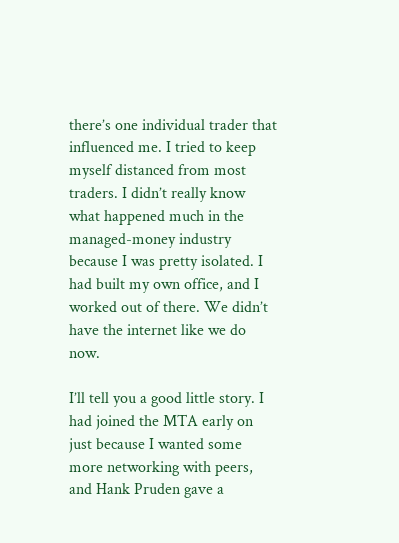there’s one individual trader that influenced me. I tried to keep myself distanced from most traders. I didn’t really know what happened much in the managed-money industry because I was pretty isolated. I had built my own office, and I worked out of there. We didn’t have the internet like we do now.

I’ll tell you a good little story. I had joined the MTA early on just because I wanted some more networking with peers, and Hank Pruden gave a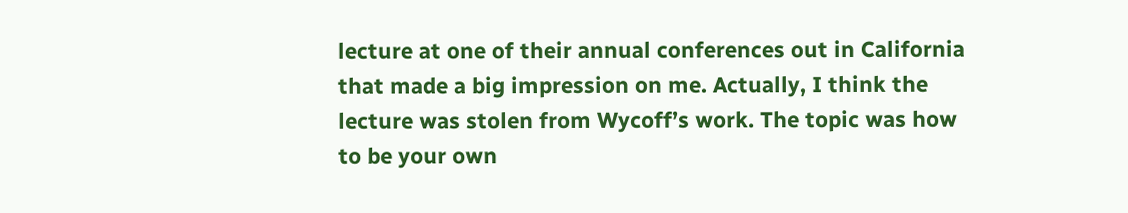lecture at one of their annual conferences out in California that made a big impression on me. Actually, I think the lecture was stolen from Wycoff’s work. The topic was how to be your own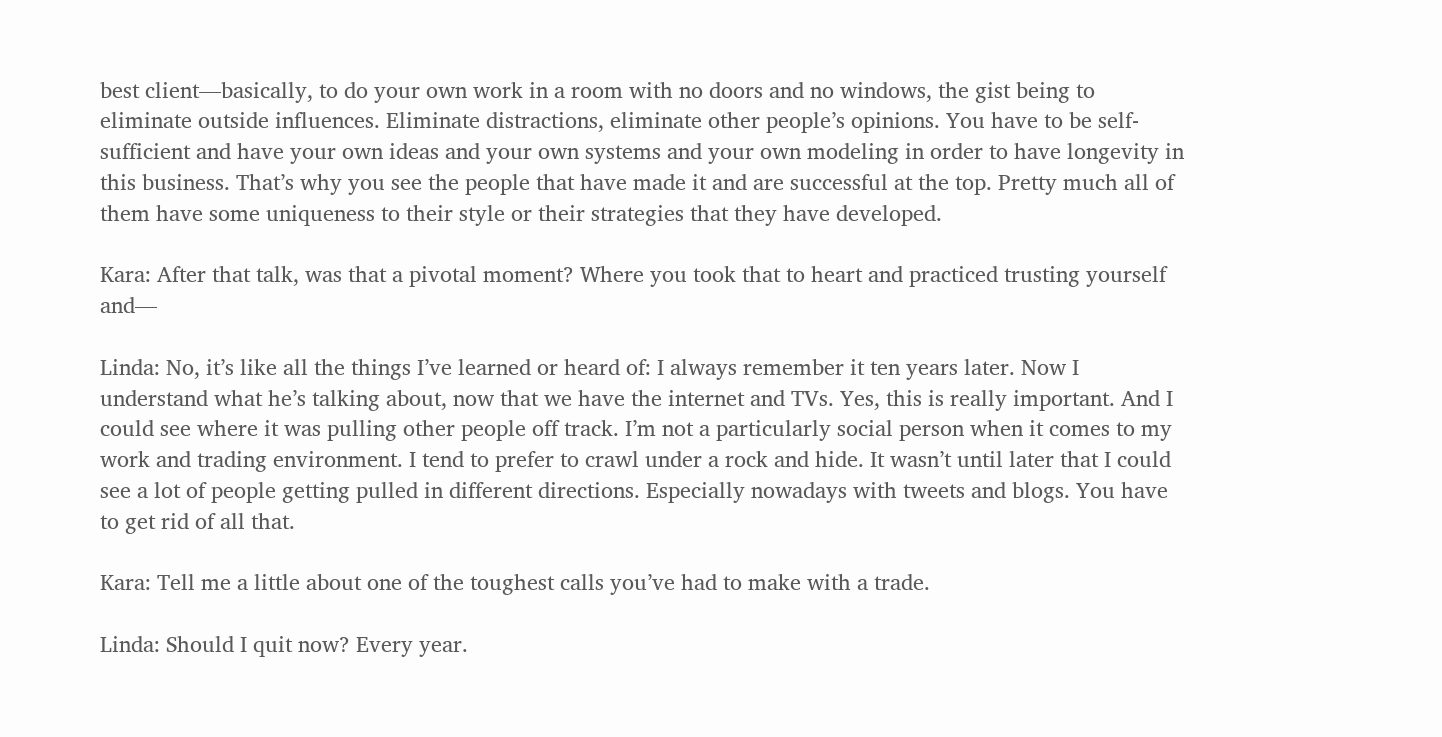best client—basically, to do your own work in a room with no doors and no windows, the gist being to eliminate outside influences. Eliminate distractions, eliminate other people’s opinions. You have to be self-sufficient and have your own ideas and your own systems and your own modeling in order to have longevity in this business. That’s why you see the people that have made it and are successful at the top. Pretty much all of them have some uniqueness to their style or their strategies that they have developed.

Kara: After that talk, was that a pivotal moment? Where you took that to heart and practiced trusting yourself and—

Linda: No, it’s like all the things I’ve learned or heard of: I always remember it ten years later. Now I understand what he’s talking about, now that we have the internet and TVs. Yes, this is really important. And I could see where it was pulling other people off track. I’m not a particularly social person when it comes to my work and trading environment. I tend to prefer to crawl under a rock and hide. It wasn’t until later that I could see a lot of people getting pulled in different directions. Especially nowadays with tweets and blogs. You have to get rid of all that.

Kara: Tell me a little about one of the toughest calls you’ve had to make with a trade.

Linda: Should I quit now? Every year.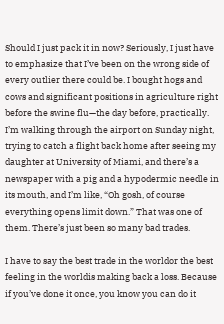Should I just pack it in now? Seriously, I just have to emphasize that I’ve been on the wrong side of every outlier there could be. I bought hogs and cows and significant positions in agriculture right before the swine flu—the day before, practically. I’m walking through the airport on Sunday night, trying to catch a flight back home after seeing my daughter at University of Miami, and there’s a newspaper with a pig and a hypodermic needle in its mouth, and I’m like, “Oh gosh, of course everything opens limit down.” That was one of them. There’s just been so many bad trades.

I have to say the best trade in the worldor the best feeling in the worldis making back a loss. Because if you’ve done it once, you know you can do it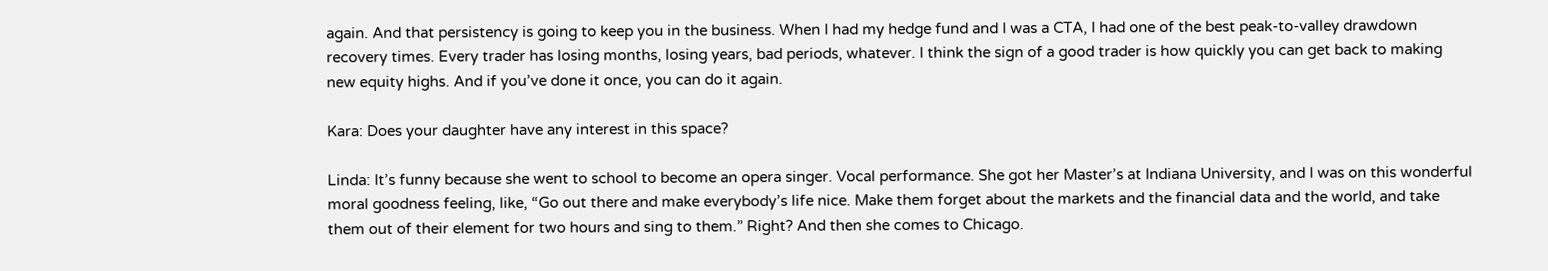again. And that persistency is going to keep you in the business. When I had my hedge fund and I was a CTA, I had one of the best peak-to-valley drawdown recovery times. Every trader has losing months, losing years, bad periods, whatever. I think the sign of a good trader is how quickly you can get back to making new equity highs. And if you’ve done it once, you can do it again.

Kara: Does your daughter have any interest in this space?

Linda: It’s funny because she went to school to become an opera singer. Vocal performance. She got her Master’s at Indiana University, and I was on this wonderful moral goodness feeling, like, “Go out there and make everybody’s life nice. Make them forget about the markets and the financial data and the world, and take them out of their element for two hours and sing to them.” Right? And then she comes to Chicago.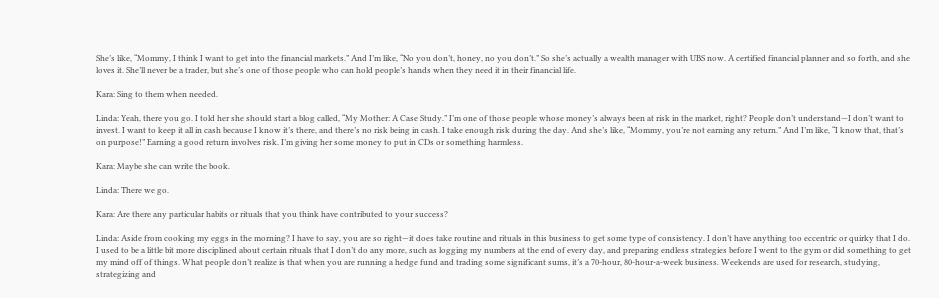She’s like, “Mommy, I think I want to get into the financial markets.” And I’m like, “No you don’t, honey, no you don’t.” So she’s actually a wealth manager with UBS now. A certified financial planner and so forth, and she loves it. She’ll never be a trader, but she’s one of those people who can hold people’s hands when they need it in their financial life.

Kara: Sing to them when needed.

Linda: Yeah, there you go. I told her she should start a blog called, “My Mother: A Case Study.” I’m one of those people whose money’s always been at risk in the market, right? People don’t understand—I don’t want to invest. I want to keep it all in cash because I know it’s there, and there’s no risk being in cash. I take enough risk during the day. And she’s like, “Mommy, you’re not earning any return.” And I’m like, “I know that, that’s on purpose!” Earning a good return involves risk. I’m giving her some money to put in CDs or something harmless.

Kara: Maybe she can write the book.

Linda: There we go.

Kara: Are there any particular habits or rituals that you think have contributed to your success?

Linda: Aside from cooking my eggs in the morning? I have to say, you are so right—it does take routine and rituals in this business to get some type of consistency. I don’t have anything too eccentric or quirky that I do. I used to be a little bit more disciplined about certain rituals that I don’t do any more, such as logging my numbers at the end of every day, and preparing endless strategies before I went to the gym or did something to get my mind off of things. What people don’t realize is that when you are running a hedge fund and trading some significant sums, it’s a 70-hour, 80-hour-a-week business. Weekends are used for research, studying, strategizing and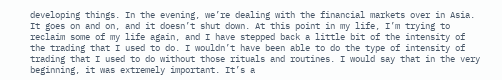developing things. In the evening, we’re dealing with the financial markets over in Asia. It goes on and on, and it doesn’t shut down. At this point in my life, I’m trying to reclaim some of my life again, and I have stepped back a little bit of the intensity of the trading that I used to do. I wouldn’t have been able to do the type of intensity of trading that I used to do without those rituals and routines. I would say that in the very beginning, it was extremely important. It’s a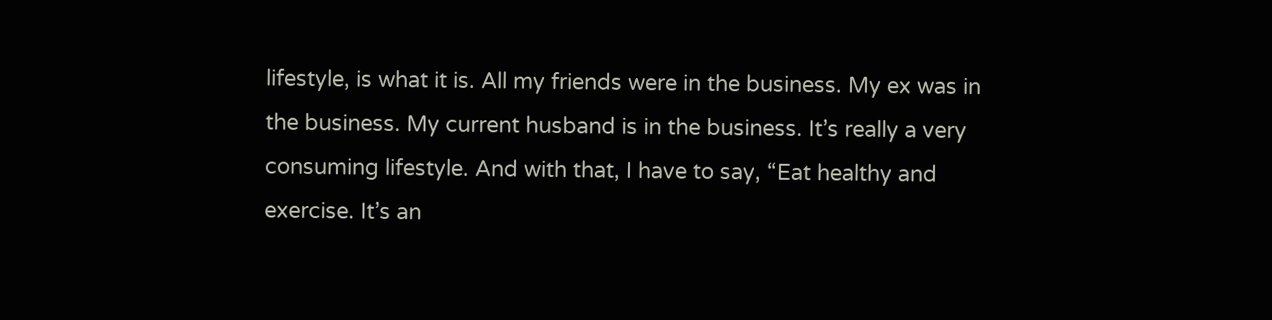lifestyle, is what it is. All my friends were in the business. My ex was in the business. My current husband is in the business. It’s really a very consuming lifestyle. And with that, I have to say, “Eat healthy and exercise. It’s an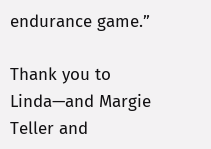endurance game.”

Thank you to Linda—and Margie Teller and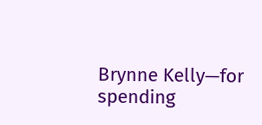Brynne Kelly—for spending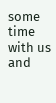some time with us and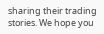sharing their trading stories. We hope you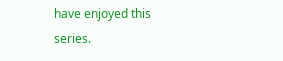have enjoyed this series.